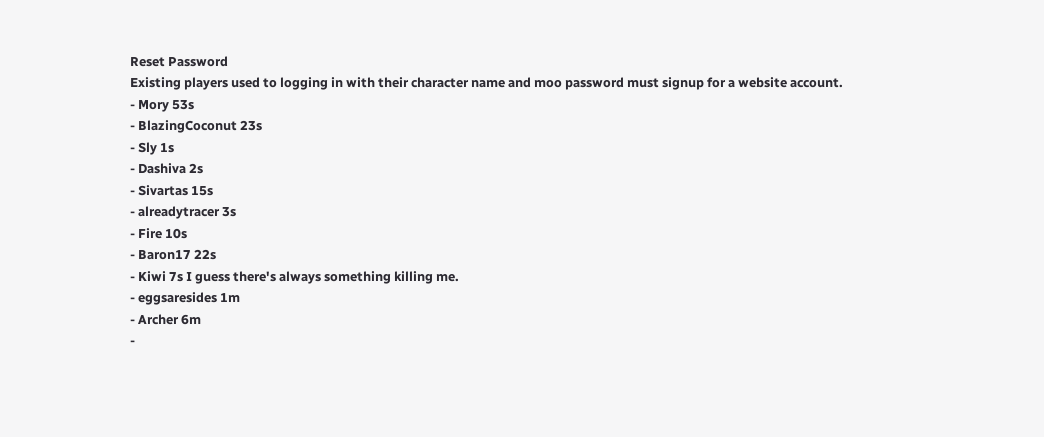Reset Password
Existing players used to logging in with their character name and moo password must signup for a website account.
- Mory 53s
- BlazingCoconut 23s
- Sly 1s
- Dashiva 2s
- Sivartas 15s
- alreadytracer 3s
- Fire 10s
- Baron17 22s
- Kiwi 7s I guess there's always something killing me.
- eggsaresides 1m
- Archer 6m
-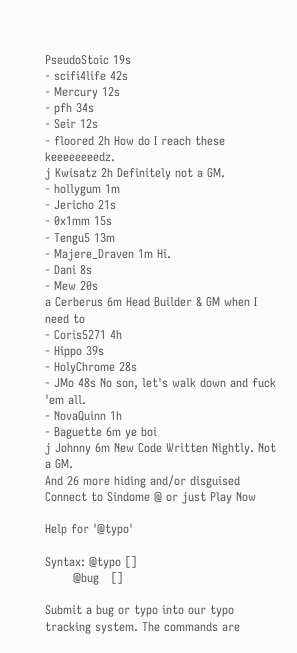PseudoStoic 19s
- scifi4life 42s
- Mercury 12s
- pfh 34s
- Seir 12s
- floored 2h How do I reach these keeeeeeeedz.
j Kwisatz 2h Definitely not a GM.
- hollygum 1m
- Jericho 21s
- 0x1mm 15s
- Tengu5 13m
- Majere_Draven 1m Hi.
- Dani 8s
- Mew 20s
a Cerberus 6m Head Builder & GM when I need to
- Coris5271 4h
- Hippo 39s
- HolyChrome 28s
- JMo 48s No son, let's walk down and fuck 'em all.
- NovaQuinn 1h
- Baguette 6m ye boi
j Johnny 6m New Code Written Nightly. Not a GM.
And 26 more hiding and/or disguised
Connect to Sindome @ or just Play Now

Help for '@typo'

Syntax: @typo []
       @bug   []

Submit a bug or typo into our typo tracking system. The commands are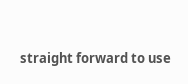straight forward to use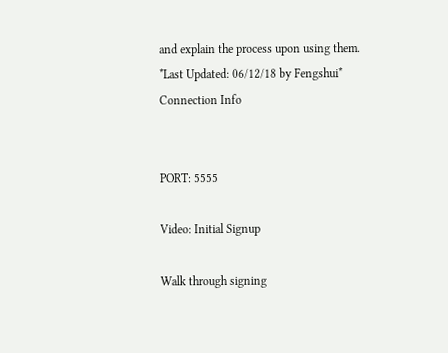and explain the process upon using them.
*Last Updated: 06/12/18 by Fengshui*
Connection Info


PORT: 5555

Video: Initial Signup

Walk through signing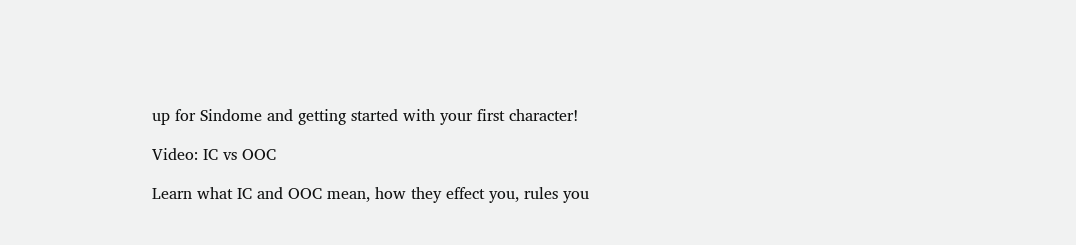up for Sindome and getting started with your first character!

Video: IC vs OOC

Learn what IC and OOC mean, how they effect you, rules you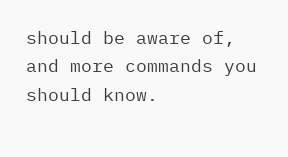should be aware of, and more commands you should know.